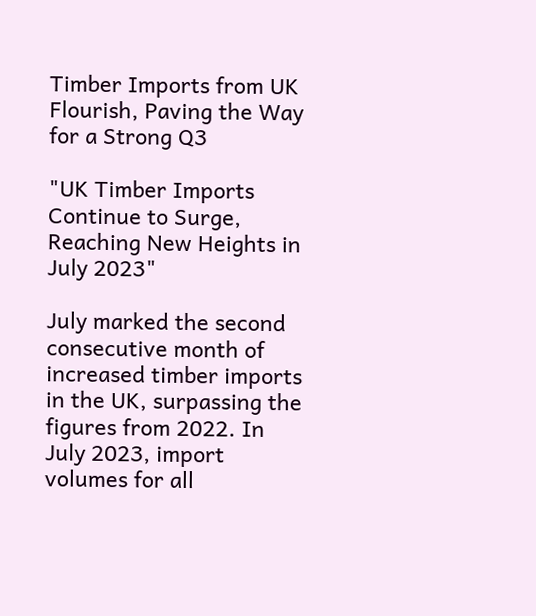Timber Imports from UK Flourish, Paving the Way for a Strong Q3

"UK Timber Imports Continue to Surge, Reaching New Heights in July 2023"

July marked the second consecutive month of increased timber imports in the UK, surpassing the figures from 2022. In July 2023, import volumes for all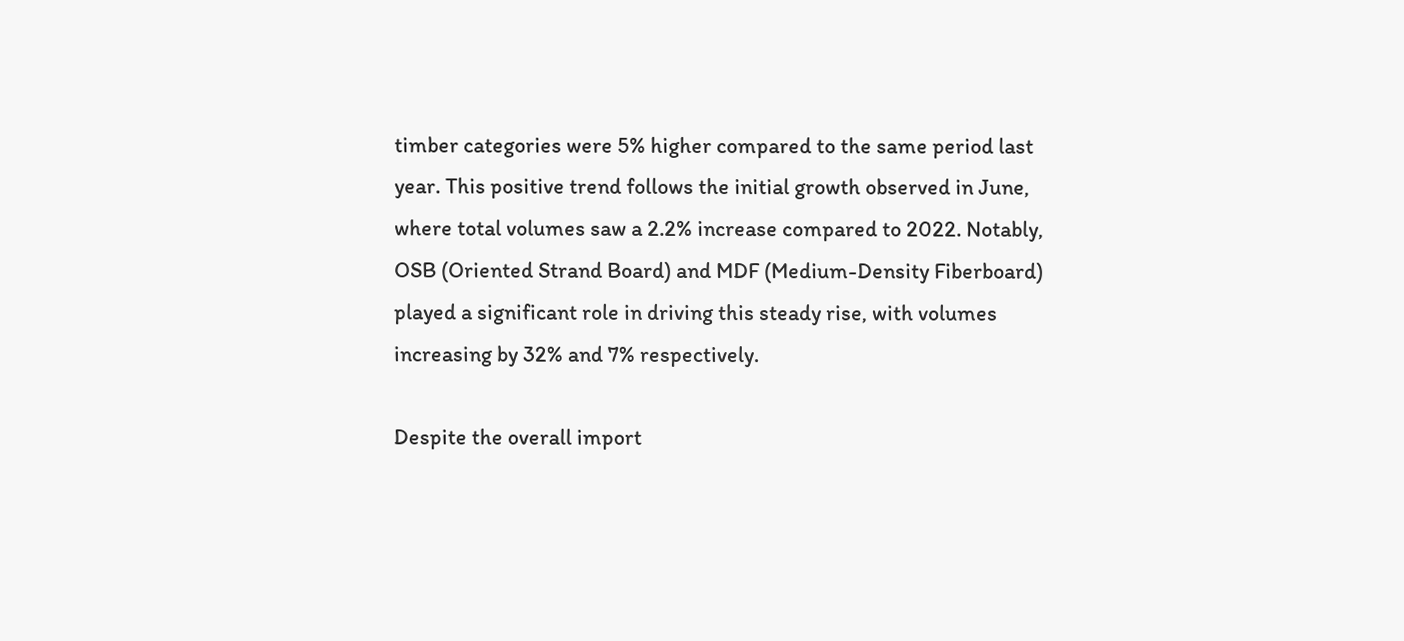timber categories were 5% higher compared to the same period last year. This positive trend follows the initial growth observed in June, where total volumes saw a 2.2% increase compared to 2022. Notably, OSB (Oriented Strand Board) and MDF (Medium-Density Fiberboard) played a significant role in driving this steady rise, with volumes increasing by 32% and 7% respectively.

Despite the overall import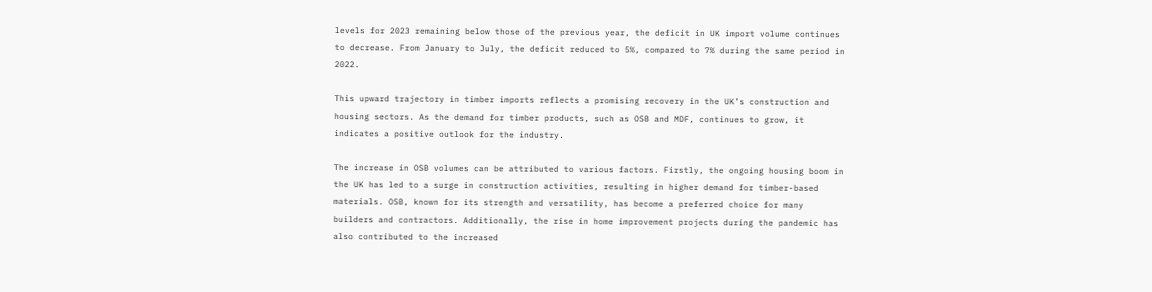levels for 2023 remaining below those of the previous year, the deficit in UK import volume continues to decrease. From January to July, the deficit reduced to 5%, compared to 7% during the same period in 2022.

This upward trajectory in timber imports reflects a promising recovery in the UK’s construction and housing sectors. As the demand for timber products, such as OSB and MDF, continues to grow, it indicates a positive outlook for the industry.

The increase in OSB volumes can be attributed to various factors. Firstly, the ongoing housing boom in the UK has led to a surge in construction activities, resulting in higher demand for timber-based materials. OSB, known for its strength and versatility, has become a preferred choice for many builders and contractors. Additionally, the rise in home improvement projects during the pandemic has also contributed to the increased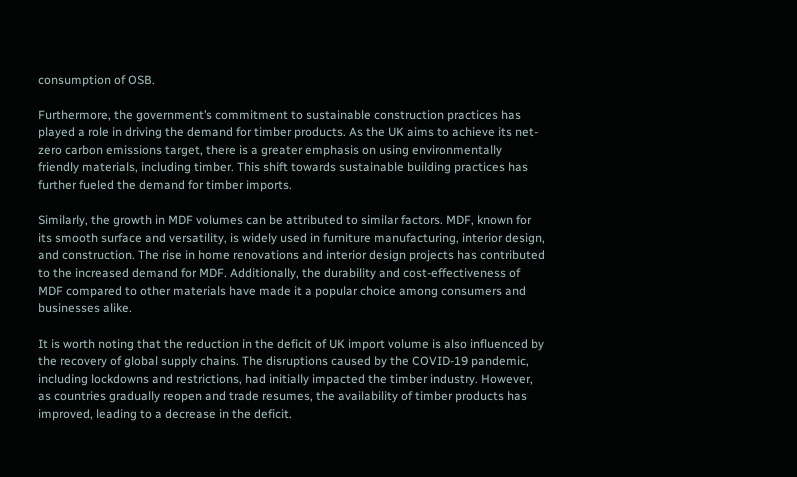consumption of OSB.

Furthermore, the government’s commitment to sustainable construction practices has played a role in driving the demand for timber products. As the UK aims to achieve its net-zero carbon emissions target, there is a greater emphasis on using environmentally friendly materials, including timber. This shift towards sustainable building practices has further fueled the demand for timber imports.

Similarly, the growth in MDF volumes can be attributed to similar factors. MDF, known for its smooth surface and versatility, is widely used in furniture manufacturing, interior design, and construction. The rise in home renovations and interior design projects has contributed to the increased demand for MDF. Additionally, the durability and cost-effectiveness of MDF compared to other materials have made it a popular choice among consumers and businesses alike.

It is worth noting that the reduction in the deficit of UK import volume is also influenced by the recovery of global supply chains. The disruptions caused by the COVID-19 pandemic, including lockdowns and restrictions, had initially impacted the timber industry. However, as countries gradually reopen and trade resumes, the availability of timber products has improved, leading to a decrease in the deficit.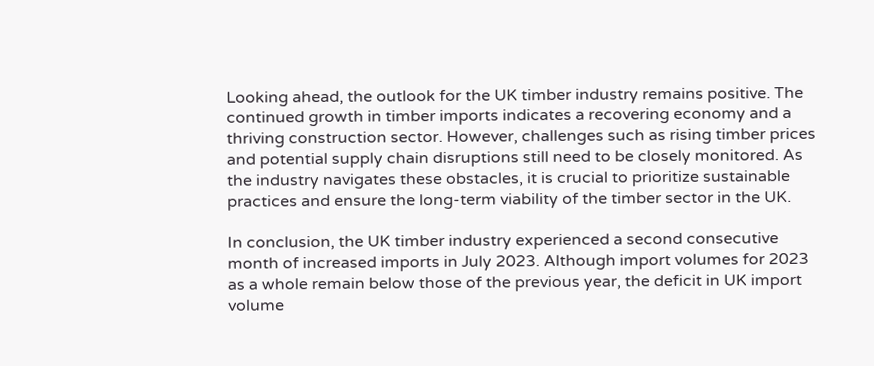Looking ahead, the outlook for the UK timber industry remains positive. The continued growth in timber imports indicates a recovering economy and a thriving construction sector. However, challenges such as rising timber prices and potential supply chain disruptions still need to be closely monitored. As the industry navigates these obstacles, it is crucial to prioritize sustainable practices and ensure the long-term viability of the timber sector in the UK.

In conclusion, the UK timber industry experienced a second consecutive month of increased imports in July 2023. Although import volumes for 2023 as a whole remain below those of the previous year, the deficit in UK import volume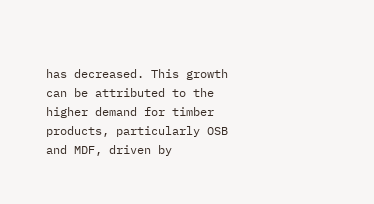has decreased. This growth can be attributed to the higher demand for timber products, particularly OSB and MDF, driven by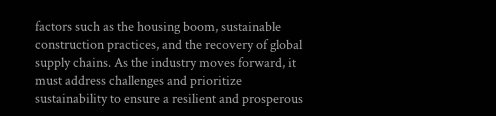factors such as the housing boom, sustainable construction practices, and the recovery of global supply chains. As the industry moves forward, it must address challenges and prioritize sustainability to ensure a resilient and prosperous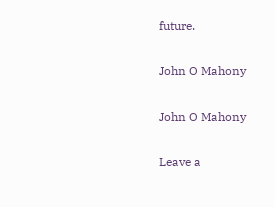future.

John O Mahony

John O Mahony

Leave a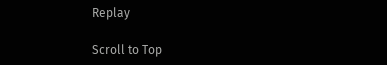Replay

Scroll to Top